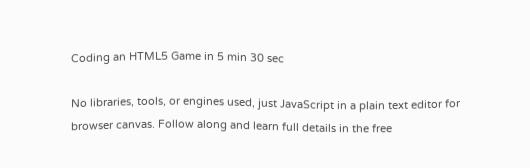Coding an HTML5 Game in 5 min 30 sec

No libraries, tools, or engines used, just JavaScript in a plain text editor for browser canvas. Follow along and learn full details in the free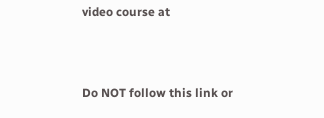video course at



Do NOT follow this link or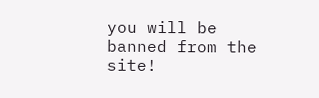you will be banned from the site!